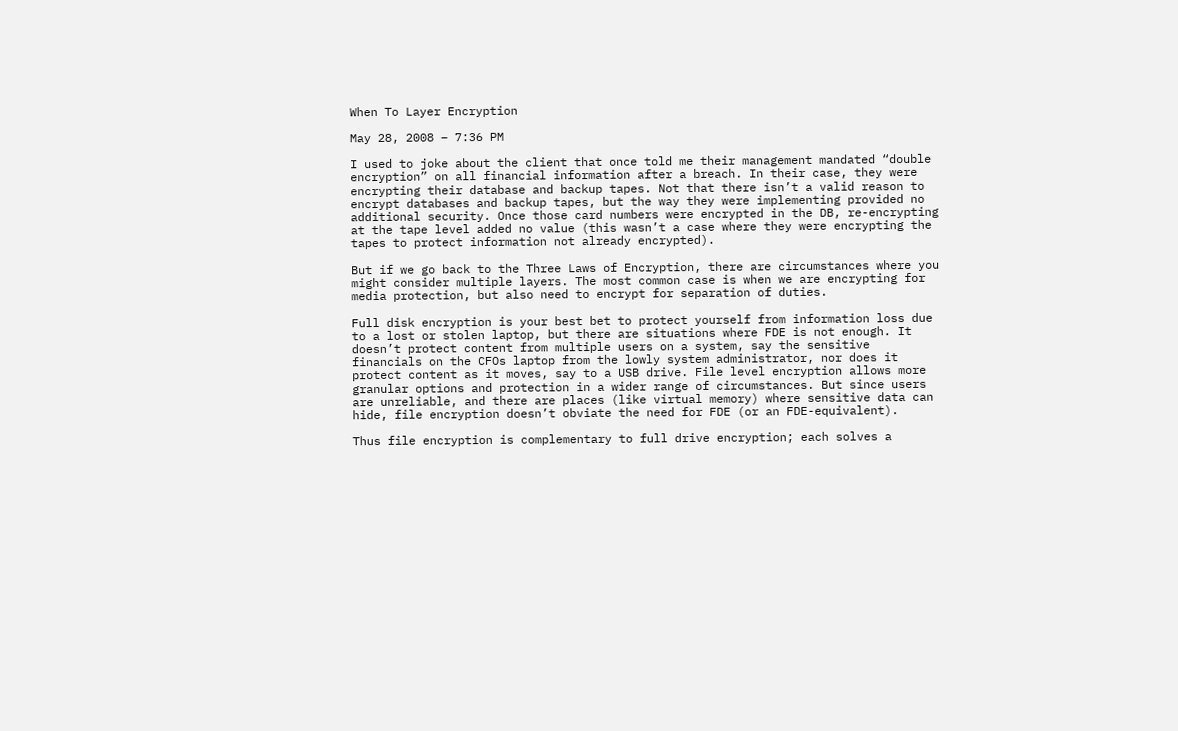When To Layer Encryption

May 28, 2008 – 7:36 PM

I used to joke about the client that once told me their management mandated “double encryption” on all financial information after a breach. In their case, they were encrypting their database and backup tapes. Not that there isn’t a valid reason to encrypt databases and backup tapes, but the way they were implementing provided no additional security. Once those card numbers were encrypted in the DB, re-encrypting at the tape level added no value (this wasn’t a case where they were encrypting the tapes to protect information not already encrypted).

But if we go back to the Three Laws of Encryption, there are circumstances where you might consider multiple layers. The most common case is when we are encrypting for media protection, but also need to encrypt for separation of duties.

Full disk encryption is your best bet to protect yourself from information loss due to a lost or stolen laptop, but there are situations where FDE is not enough. It doesn’t protect content from multiple users on a system, say the sensitive financials on the CFOs laptop from the lowly system administrator, nor does it protect content as it moves, say to a USB drive. File level encryption allows more granular options and protection in a wider range of circumstances. But since users are unreliable, and there are places (like virtual memory) where sensitive data can hide, file encryption doesn’t obviate the need for FDE (or an FDE-equivalent).

Thus file encryption is complementary to full drive encryption; each solves a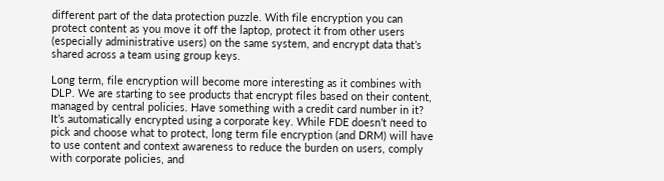different part of the data protection puzzle. With file encryption you can protect content as you move it off the laptop, protect it from other users (especially administrative users) on the same system, and encrypt data that’s shared across a team using group keys.

Long term, file encryption will become more interesting as it combines with DLP. We are starting to see products that encrypt files based on their content, managed by central policies. Have something with a credit card number in it? It’s automatically encrypted using a corporate key. While FDE doesn’t need to pick and choose what to protect, long term file encryption (and DRM) will have to use content and context awareness to reduce the burden on users, comply with corporate policies, and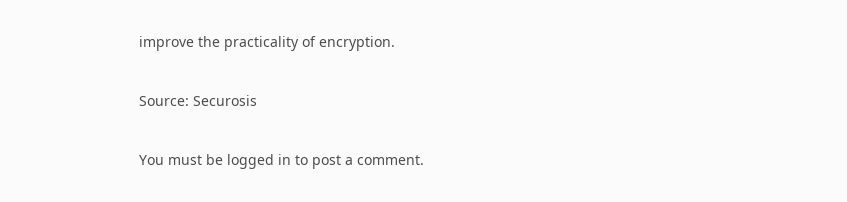improve the practicality of encryption.

Source: Securosis

You must be logged in to post a comment.